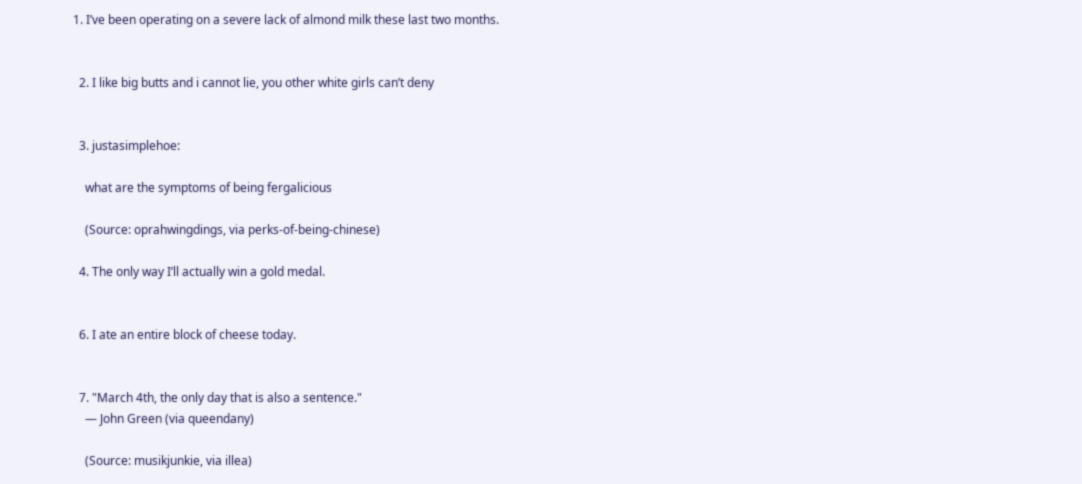1. I’ve been operating on a severe lack of almond milk these last two months.


  2. I like big butts and i cannot lie, you other white girls can’t deny


  3. justasimplehoe:

    what are the symptoms of being fergalicious

    (Source: oprahwingdings, via perks-of-being-chinese)

  4. The only way I’ll actually win a gold medal.


  6. I ate an entire block of cheese today.


  7. "March 4th, the only day that is also a sentence."
    — John Green (via queendany)

    (Source: musikjunkie, via illea)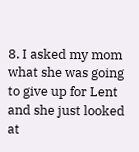8. I asked my mom what she was going to give up for Lent and she just looked at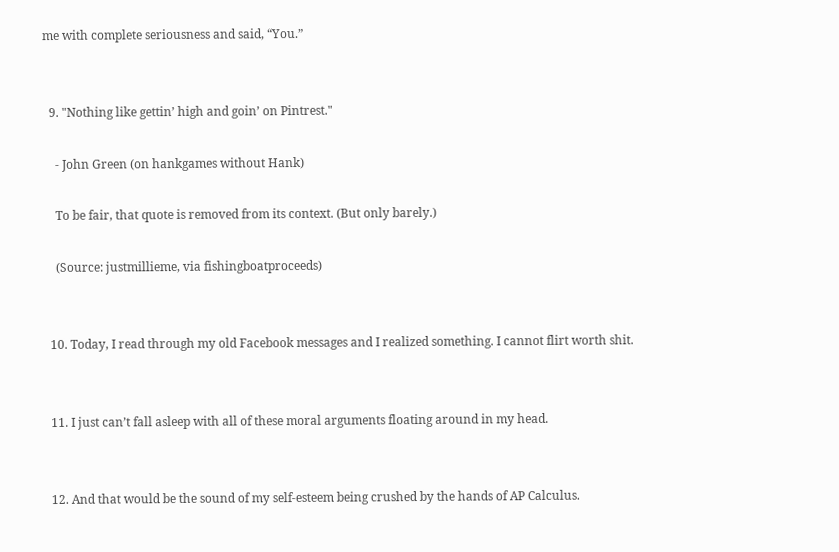me with complete seriousness and said, “You.”


  9. "Nothing like gettin’ high and goin’ on Pintrest."

    - John Green (on hankgames without Hank)

    To be fair, that quote is removed from its context. (But only barely.)

    (Source: justmillieme, via fishingboatproceeds)


  10. Today, I read through my old Facebook messages and I realized something. I cannot flirt worth shit.


  11. I just can’t fall asleep with all of these moral arguments floating around in my head.


  12. And that would be the sound of my self-esteem being crushed by the hands of AP Calculus.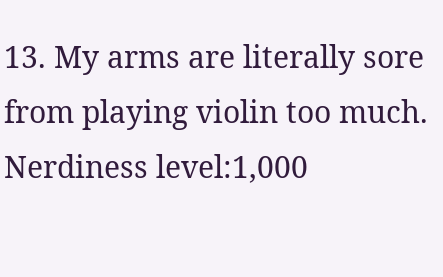13. My arms are literally sore from playing violin too much. Nerdiness level:1,000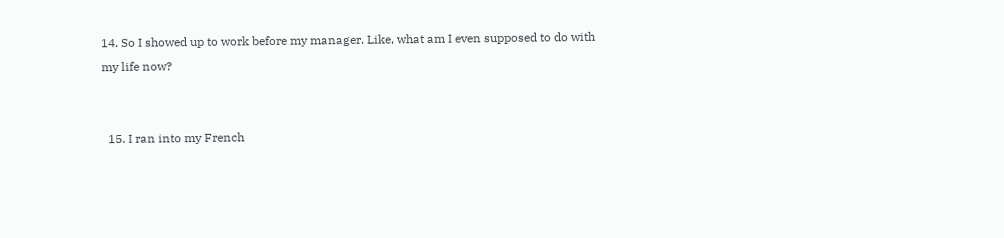14. So I showed up to work before my manager. Like, what am I even supposed to do with my life now?


  15. I ran into my French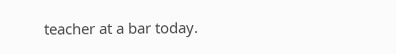teacher at a bar today.